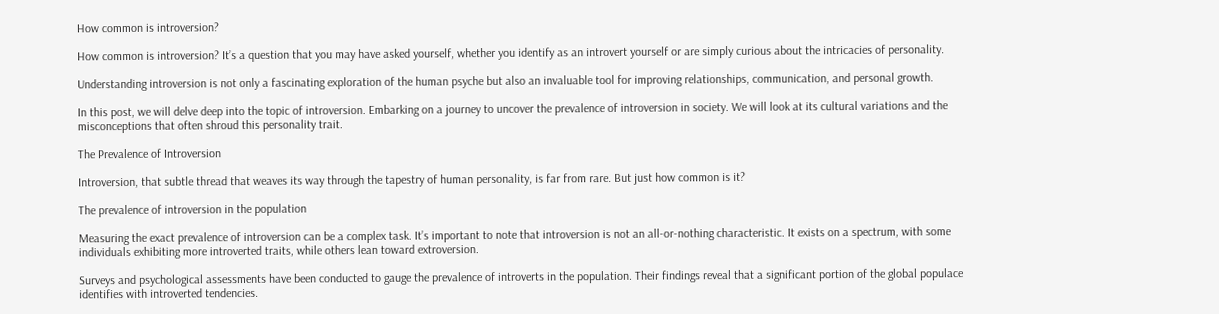How common is introversion?

How common is introversion? It’s a question that you may have asked yourself, whether you identify as an introvert yourself or are simply curious about the intricacies of personality.

Understanding introversion is not only a fascinating exploration of the human psyche but also an invaluable tool for improving relationships, communication, and personal growth.

In this post, we will delve deep into the topic of introversion. Embarking on a journey to uncover the prevalence of introversion in society. We will look at its cultural variations and the misconceptions that often shroud this personality trait.

The Prevalence of Introversion

Introversion, that subtle thread that weaves its way through the tapestry of human personality, is far from rare. But just how common is it?

The prevalence of introversion in the population

Measuring the exact prevalence of introversion can be a complex task. It’s important to note that introversion is not an all-or-nothing characteristic. It exists on a spectrum, with some individuals exhibiting more introverted traits, while others lean toward extroversion.

Surveys and psychological assessments have been conducted to gauge the prevalence of introverts in the population. Their findings reveal that a significant portion of the global populace identifies with introverted tendencies.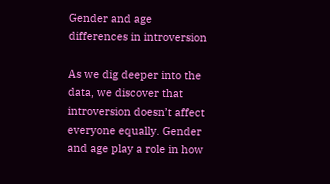Gender and age differences in introversion

As we dig deeper into the data, we discover that introversion doesn’t affect everyone equally. Gender and age play a role in how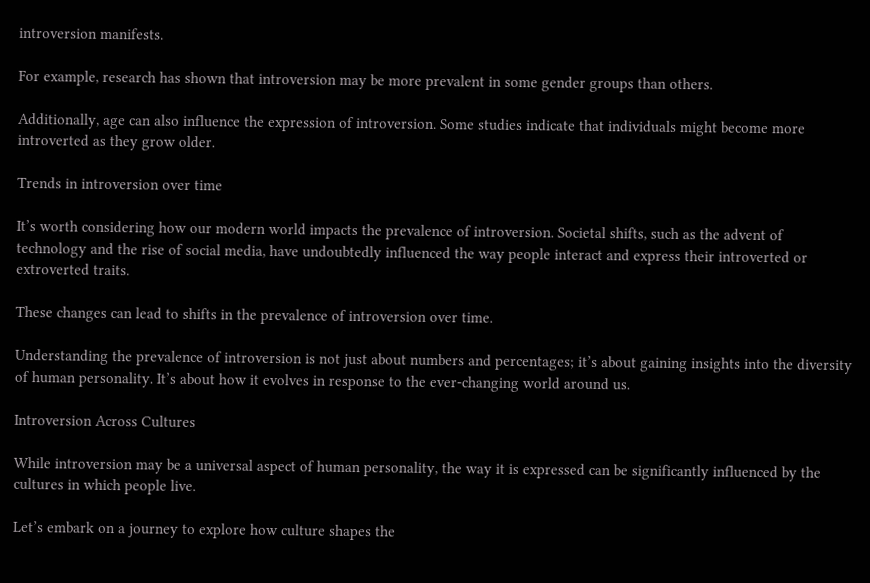introversion manifests.

For example, research has shown that introversion may be more prevalent in some gender groups than others.

Additionally, age can also influence the expression of introversion. Some studies indicate that individuals might become more introverted as they grow older.

Trends in introversion over time

It’s worth considering how our modern world impacts the prevalence of introversion. Societal shifts, such as the advent of technology and the rise of social media, have undoubtedly influenced the way people interact and express their introverted or extroverted traits.

These changes can lead to shifts in the prevalence of introversion over time.

Understanding the prevalence of introversion is not just about numbers and percentages; it’s about gaining insights into the diversity of human personality. It’s about how it evolves in response to the ever-changing world around us.

Introversion Across Cultures

While introversion may be a universal aspect of human personality, the way it is expressed can be significantly influenced by the cultures in which people live.

Let’s embark on a journey to explore how culture shapes the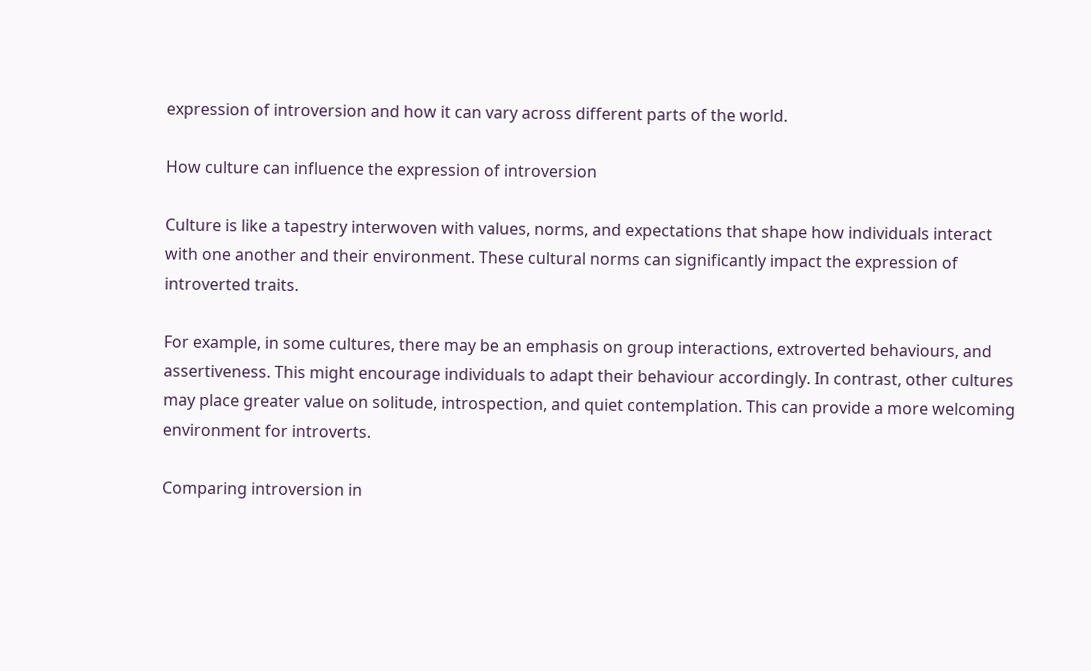expression of introversion and how it can vary across different parts of the world.

How culture can influence the expression of introversion

Culture is like a tapestry interwoven with values, norms, and expectations that shape how individuals interact with one another and their environment. These cultural norms can significantly impact the expression of introverted traits.

For example, in some cultures, there may be an emphasis on group interactions, extroverted behaviours, and assertiveness. This might encourage individuals to adapt their behaviour accordingly. In contrast, other cultures may place greater value on solitude, introspection, and quiet contemplation. This can provide a more welcoming environment for introverts.

Comparing introversion in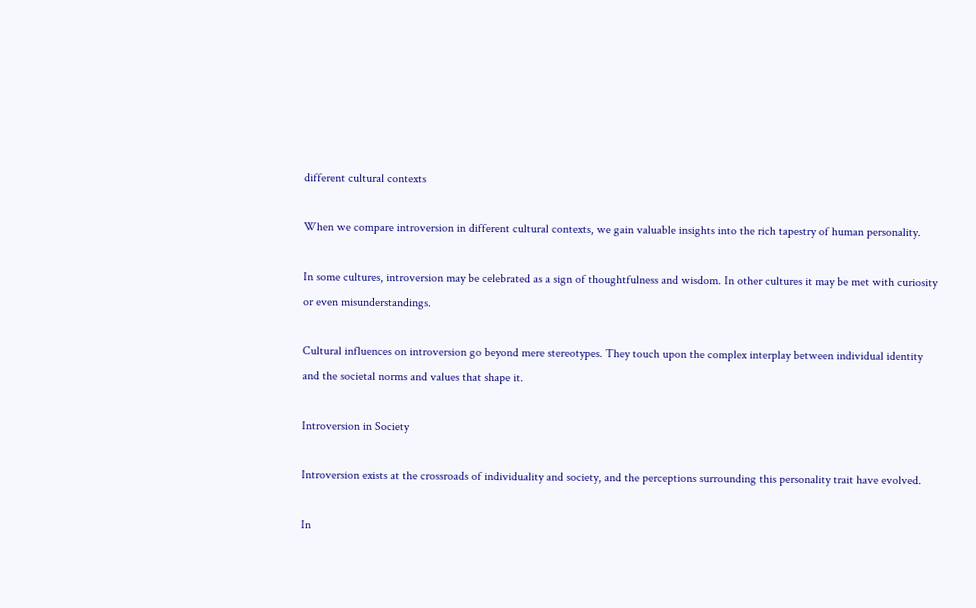different cultural contexts

When we compare introversion in different cultural contexts, we gain valuable insights into the rich tapestry of human personality.

In some cultures, introversion may be celebrated as a sign of thoughtfulness and wisdom. In other cultures it may be met with curiosity or even misunderstandings.

Cultural influences on introversion go beyond mere stereotypes. They touch upon the complex interplay between individual identity and the societal norms and values that shape it.

Introversion in Society

Introversion exists at the crossroads of individuality and society, and the perceptions surrounding this personality trait have evolved.

In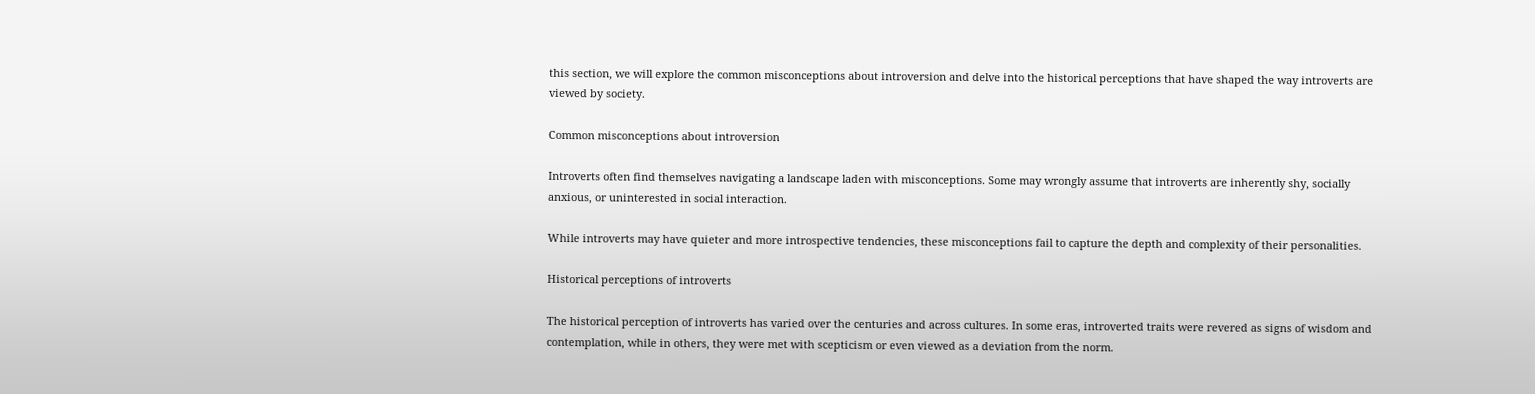this section, we will explore the common misconceptions about introversion and delve into the historical perceptions that have shaped the way introverts are viewed by society.

Common misconceptions about introversion

Introverts often find themselves navigating a landscape laden with misconceptions. Some may wrongly assume that introverts are inherently shy, socially anxious, or uninterested in social interaction.

While introverts may have quieter and more introspective tendencies, these misconceptions fail to capture the depth and complexity of their personalities.

Historical perceptions of introverts

The historical perception of introverts has varied over the centuries and across cultures. In some eras, introverted traits were revered as signs of wisdom and contemplation, while in others, they were met with scepticism or even viewed as a deviation from the norm.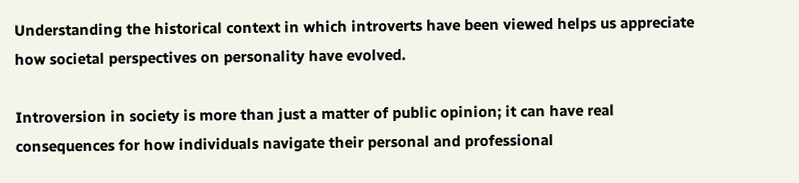Understanding the historical context in which introverts have been viewed helps us appreciate how societal perspectives on personality have evolved.

Introversion in society is more than just a matter of public opinion; it can have real consequences for how individuals navigate their personal and professional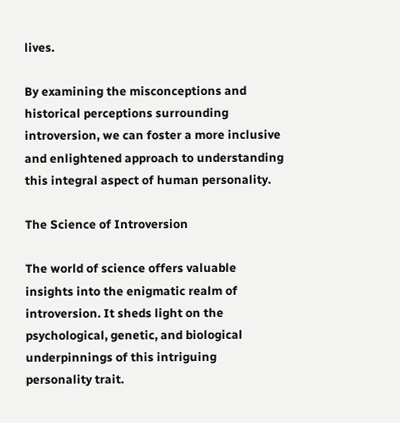lives.

By examining the misconceptions and historical perceptions surrounding introversion, we can foster a more inclusive and enlightened approach to understanding this integral aspect of human personality.

The Science of Introversion

The world of science offers valuable insights into the enigmatic realm of introversion. It sheds light on the psychological, genetic, and biological underpinnings of this intriguing personality trait.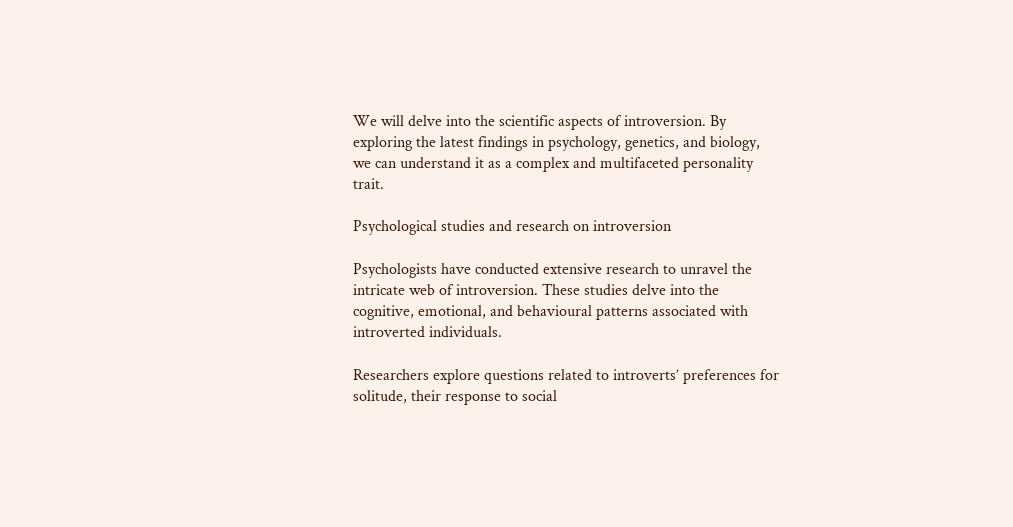We will delve into the scientific aspects of introversion. By exploring the latest findings in psychology, genetics, and biology, we can understand it as a complex and multifaceted personality trait.

Psychological studies and research on introversion

Psychologists have conducted extensive research to unravel the intricate web of introversion. These studies delve into the cognitive, emotional, and behavioural patterns associated with introverted individuals.

Researchers explore questions related to introverts’ preferences for solitude, their response to social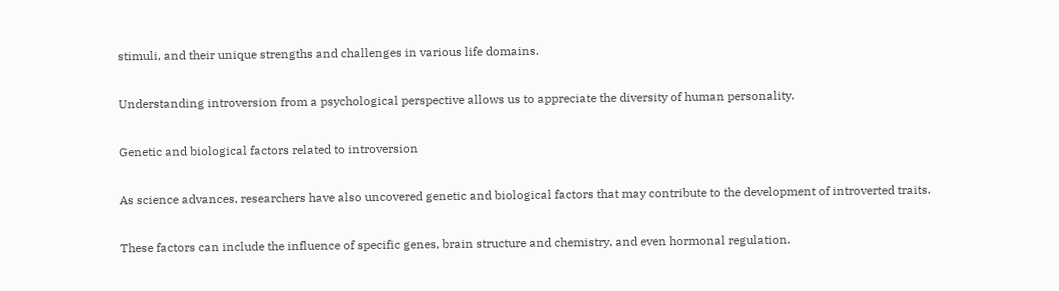stimuli, and their unique strengths and challenges in various life domains.

Understanding introversion from a psychological perspective allows us to appreciate the diversity of human personality.

Genetic and biological factors related to introversion

As science advances, researchers have also uncovered genetic and biological factors that may contribute to the development of introverted traits.

These factors can include the influence of specific genes, brain structure and chemistry, and even hormonal regulation.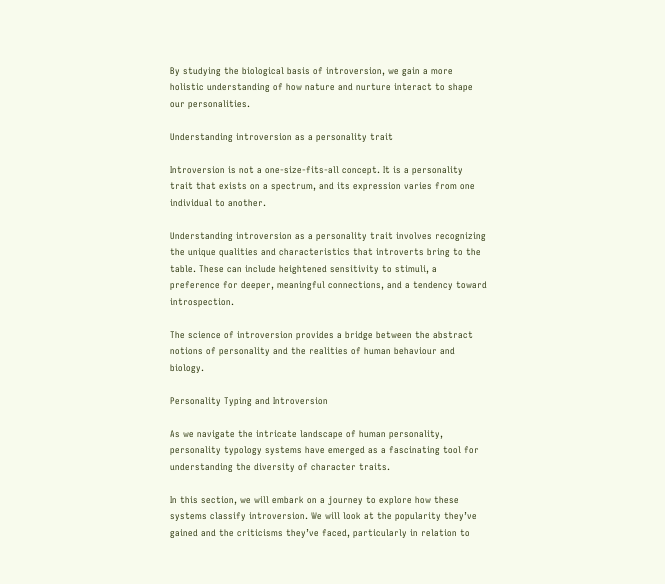By studying the biological basis of introversion, we gain a more holistic understanding of how nature and nurture interact to shape our personalities.

Understanding introversion as a personality trait

Introversion is not a one-size-fits-all concept. It is a personality trait that exists on a spectrum, and its expression varies from one individual to another.

Understanding introversion as a personality trait involves recognizing the unique qualities and characteristics that introverts bring to the table. These can include heightened sensitivity to stimuli, a preference for deeper, meaningful connections, and a tendency toward introspection.

The science of introversion provides a bridge between the abstract notions of personality and the realities of human behaviour and biology.

Personality Typing and Introversion

As we navigate the intricate landscape of human personality, personality typology systems have emerged as a fascinating tool for understanding the diversity of character traits.

In this section, we will embark on a journey to explore how these systems classify introversion. We will look at the popularity they’ve gained and the criticisms they’ve faced, particularly in relation to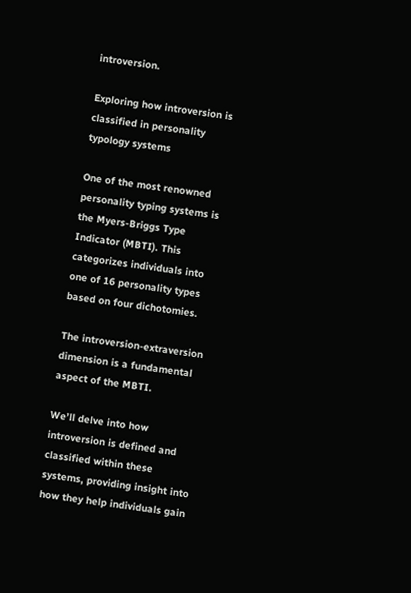introversion.

Exploring how introversion is classified in personality typology systems

One of the most renowned personality typing systems is the Myers-Briggs Type Indicator (MBTI). This categorizes individuals into one of 16 personality types based on four dichotomies.

The introversion-extraversion dimension is a fundamental aspect of the MBTI.

We’ll delve into how introversion is defined and classified within these systems, providing insight into how they help individuals gain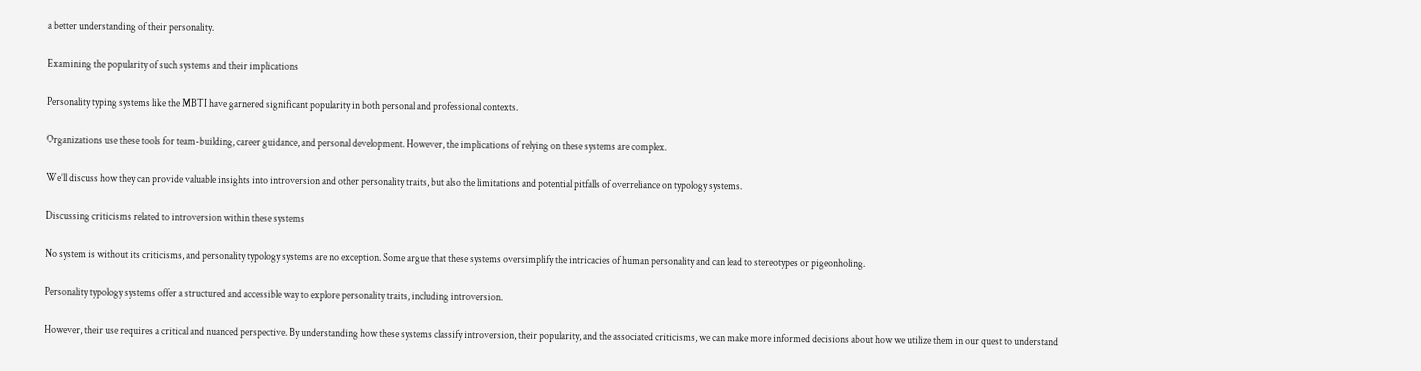a better understanding of their personality.

Examining the popularity of such systems and their implications

Personality typing systems like the MBTI have garnered significant popularity in both personal and professional contexts.

Organizations use these tools for team-building, career guidance, and personal development. However, the implications of relying on these systems are complex.

We’ll discuss how they can provide valuable insights into introversion and other personality traits, but also the limitations and potential pitfalls of overreliance on typology systems.

Discussing criticisms related to introversion within these systems

No system is without its criticisms, and personality typology systems are no exception. Some argue that these systems oversimplify the intricacies of human personality and can lead to stereotypes or pigeonholing.

Personality typology systems offer a structured and accessible way to explore personality traits, including introversion.

However, their use requires a critical and nuanced perspective. By understanding how these systems classify introversion, their popularity, and the associated criticisms, we can make more informed decisions about how we utilize them in our quest to understand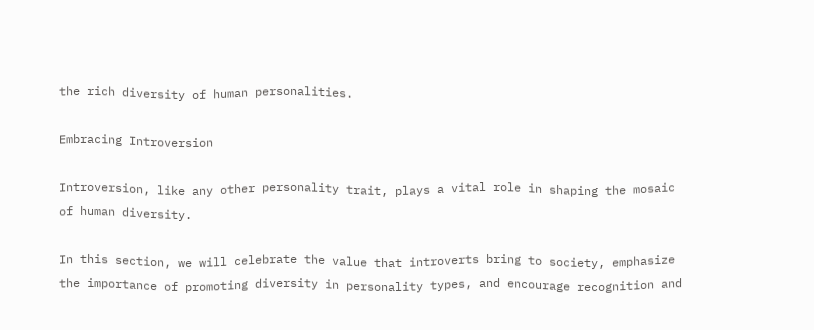the rich diversity of human personalities.

Embracing Introversion

Introversion, like any other personality trait, plays a vital role in shaping the mosaic of human diversity.

In this section, we will celebrate the value that introverts bring to society, emphasize the importance of promoting diversity in personality types, and encourage recognition and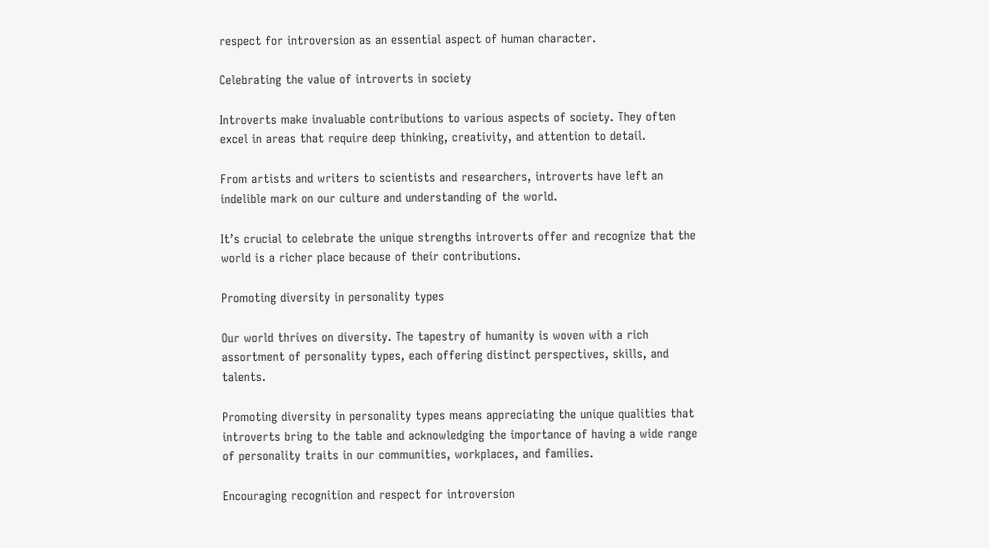respect for introversion as an essential aspect of human character.

Celebrating the value of introverts in society

Introverts make invaluable contributions to various aspects of society. They often excel in areas that require deep thinking, creativity, and attention to detail.

From artists and writers to scientists and researchers, introverts have left an indelible mark on our culture and understanding of the world.

It’s crucial to celebrate the unique strengths introverts offer and recognize that the world is a richer place because of their contributions.

Promoting diversity in personality types

Our world thrives on diversity. The tapestry of humanity is woven with a rich assortment of personality types, each offering distinct perspectives, skills, and talents.

Promoting diversity in personality types means appreciating the unique qualities that introverts bring to the table and acknowledging the importance of having a wide range of personality traits in our communities, workplaces, and families.

Encouraging recognition and respect for introversion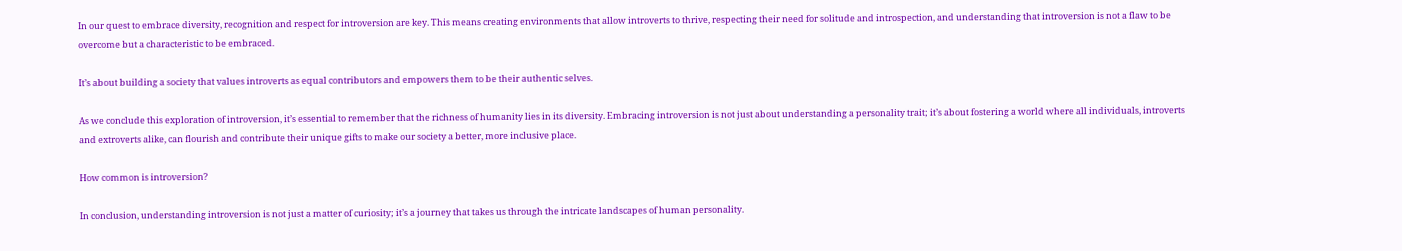In our quest to embrace diversity, recognition and respect for introversion are key. This means creating environments that allow introverts to thrive, respecting their need for solitude and introspection, and understanding that introversion is not a flaw to be overcome but a characteristic to be embraced.

It’s about building a society that values introverts as equal contributors and empowers them to be their authentic selves.

As we conclude this exploration of introversion, it’s essential to remember that the richness of humanity lies in its diversity. Embracing introversion is not just about understanding a personality trait; it’s about fostering a world where all individuals, introverts and extroverts alike, can flourish and contribute their unique gifts to make our society a better, more inclusive place.

How common is introversion?

In conclusion, understanding introversion is not just a matter of curiosity; it’s a journey that takes us through the intricate landscapes of human personality.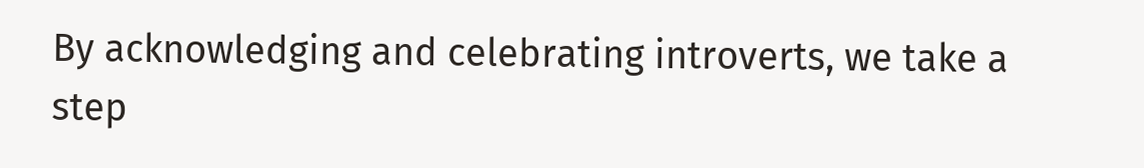By acknowledging and celebrating introverts, we take a step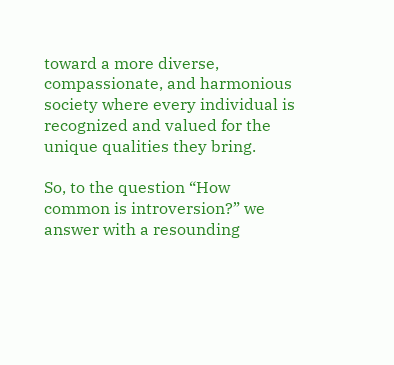toward a more diverse, compassionate, and harmonious society where every individual is recognized and valued for the unique qualities they bring.

So, to the question “How common is introversion?” we answer with a resounding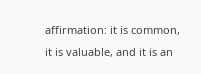affirmation: it is common, it is valuable, and it is an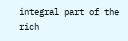integral part of the rich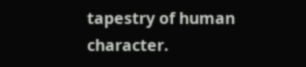tapestry of human character.